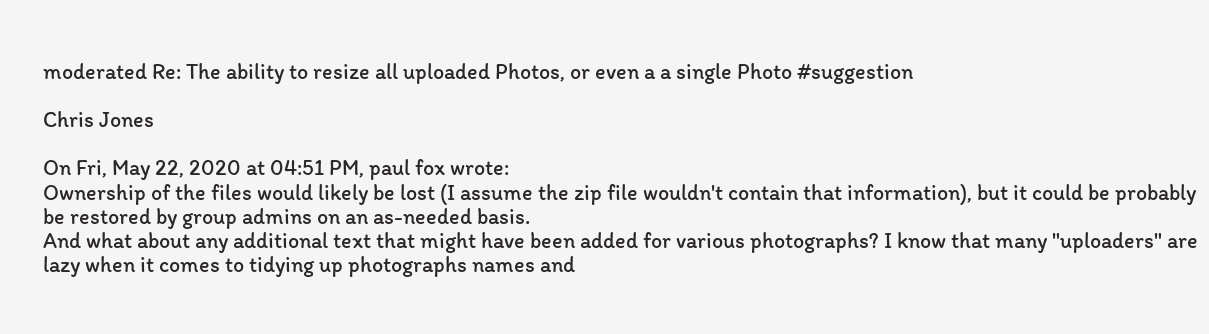moderated Re: The ability to resize all uploaded Photos, or even a a single Photo #suggestion

Chris Jones

On Fri, May 22, 2020 at 04:51 PM, paul fox wrote:
Ownership of the files would likely be lost (I assume the zip file wouldn't contain that information), but it could be probably be restored by group admins on an as-needed basis.
And what about any additional text that might have been added for various photographs? I know that many "uploaders" are lazy when it comes to tidying up photographs names and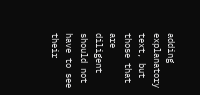adding explanatory text, but those that are diligent should not have to see their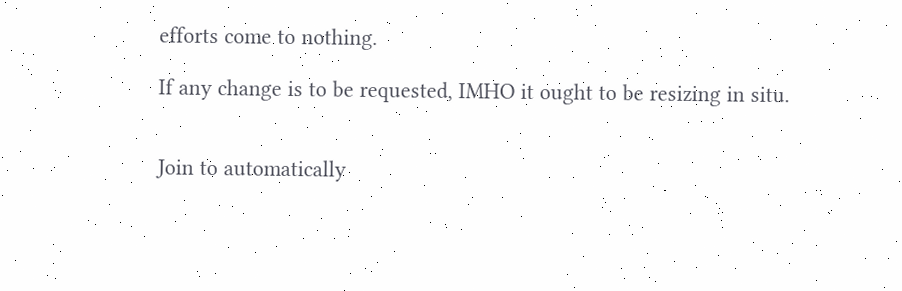efforts come to nothing.

If any change is to be requested, IMHO it ought to be resizing in situ.


Join to automatically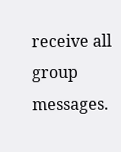receive all group messages.